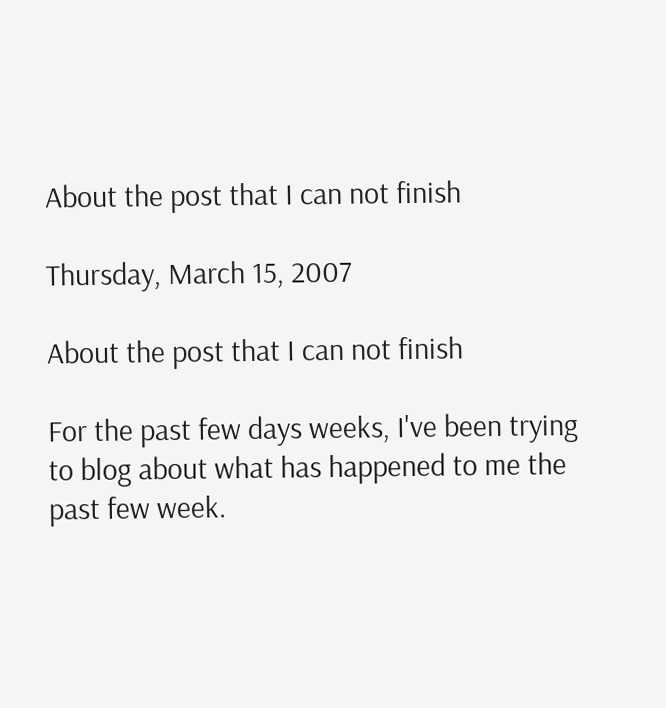About the post that I can not finish

Thursday, March 15, 2007

About the post that I can not finish

For the past few days weeks, I've been trying to blog about what has happened to me the past few week.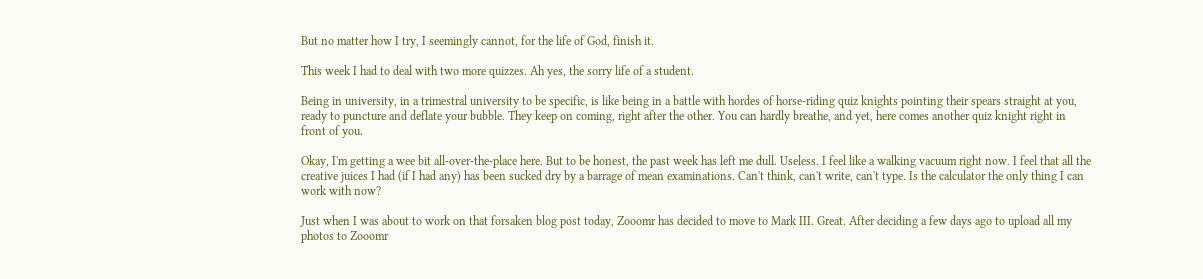But no matter how I try, I seemingly cannot, for the life of God, finish it.

This week I had to deal with two more quizzes. Ah yes, the sorry life of a student.

Being in university, in a trimestral university to be specific, is like being in a battle with hordes of horse-riding quiz knights pointing their spears straight at you, ready to puncture and deflate your bubble. They keep on coming, right after the other. You can hardly breathe, and yet, here comes another quiz knight right in front of you.

Okay, I'm getting a wee bit all-over-the-place here. But to be honest, the past week has left me dull. Useless. I feel like a walking vacuum right now. I feel that all the creative juices I had (if I had any) has been sucked dry by a barrage of mean examinations. Can't think, can't write, can't type. Is the calculator the only thing I can work with now?

Just when I was about to work on that forsaken blog post today, Zooomr has decided to move to Mark III. Great. After deciding a few days ago to upload all my photos to Zooomr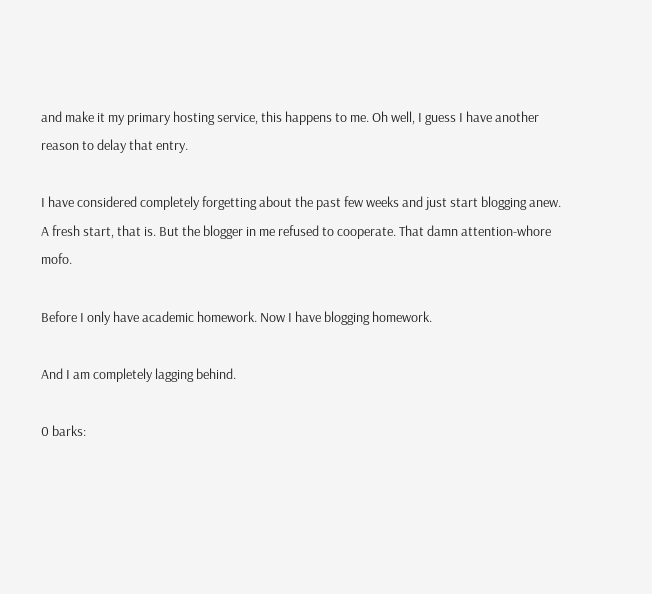and make it my primary hosting service, this happens to me. Oh well, I guess I have another reason to delay that entry.

I have considered completely forgetting about the past few weeks and just start blogging anew. A fresh start, that is. But the blogger in me refused to cooperate. That damn attention-whore mofo.

Before I only have academic homework. Now I have blogging homework.

And I am completely lagging behind.

0 barks: